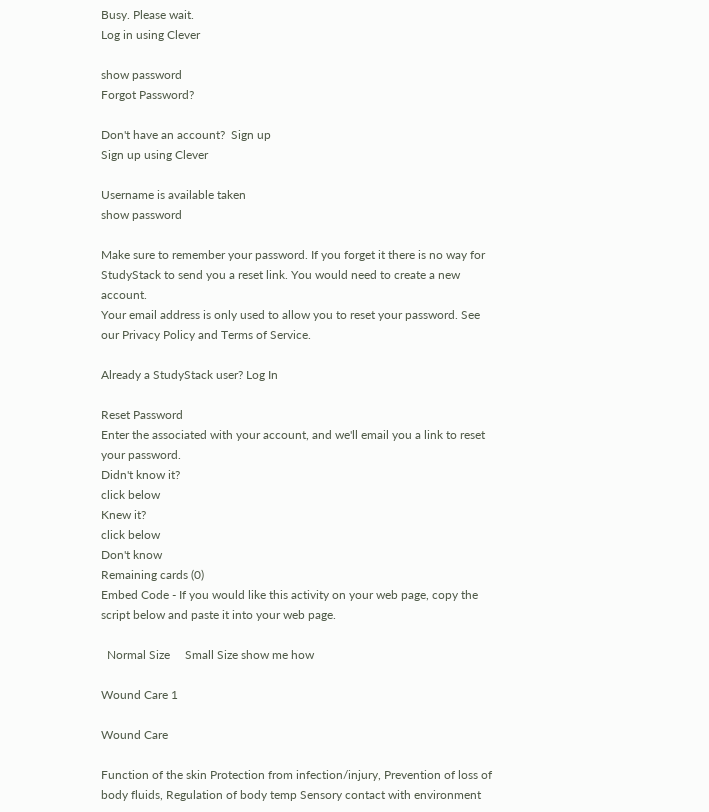Busy. Please wait.
Log in using Clever

show password
Forgot Password?

Don't have an account?  Sign up
Sign up using Clever

Username is available taken
show password

Make sure to remember your password. If you forget it there is no way for StudyStack to send you a reset link. You would need to create a new account.
Your email address is only used to allow you to reset your password. See our Privacy Policy and Terms of Service.

Already a StudyStack user? Log In

Reset Password
Enter the associated with your account, and we'll email you a link to reset your password.
Didn't know it?
click below
Knew it?
click below
Don't know
Remaining cards (0)
Embed Code - If you would like this activity on your web page, copy the script below and paste it into your web page.

  Normal Size     Small Size show me how

Wound Care 1

Wound Care

Function of the skin Protection from infection/injury, Prevention of loss of body fluids, Regulation of body temp Sensory contact with environment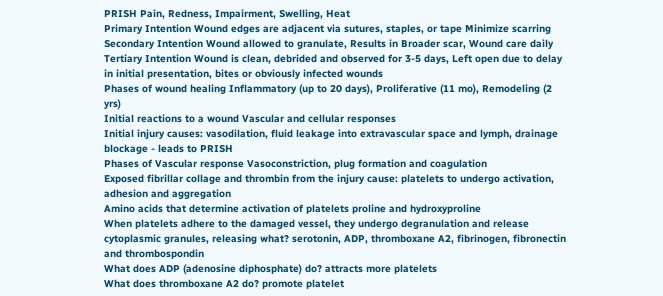PRISH Pain, Redness, Impairment, Swelling, Heat
Primary Intention Wound edges are adjacent via sutures, staples, or tape Minimize scarring
Secondary Intention Wound allowed to granulate, Results in Broader scar, Wound care daily
Tertiary Intention Wound is clean, debrided and observed for 3-5 days, Left open due to delay in initial presentation, bites or obviously infected wounds
Phases of wound healing Inflammatory (up to 20 days), Proliferative (11 mo), Remodeling (2 yrs)
Initial reactions to a wound Vascular and cellular responses
Initial injury causes: vasodilation, fluid leakage into extravascular space and lymph, drainage blockage - leads to PRISH
Phases of Vascular response Vasoconstriction, plug formation and coagulation
Exposed fibrillar collage and thrombin from the injury cause: platelets to undergo activation, adhesion and aggregation
Amino acids that determine activation of platelets proline and hydroxyproline
When platelets adhere to the damaged vessel, they undergo degranulation and release cytoplasmic granules, releasing what? serotonin, ADP, thromboxane A2, fibrinogen, fibronectin and thrombospondin
What does ADP (adenosine diphosphate) do? attracts more platelets
What does thromboxane A2 do? promote platelet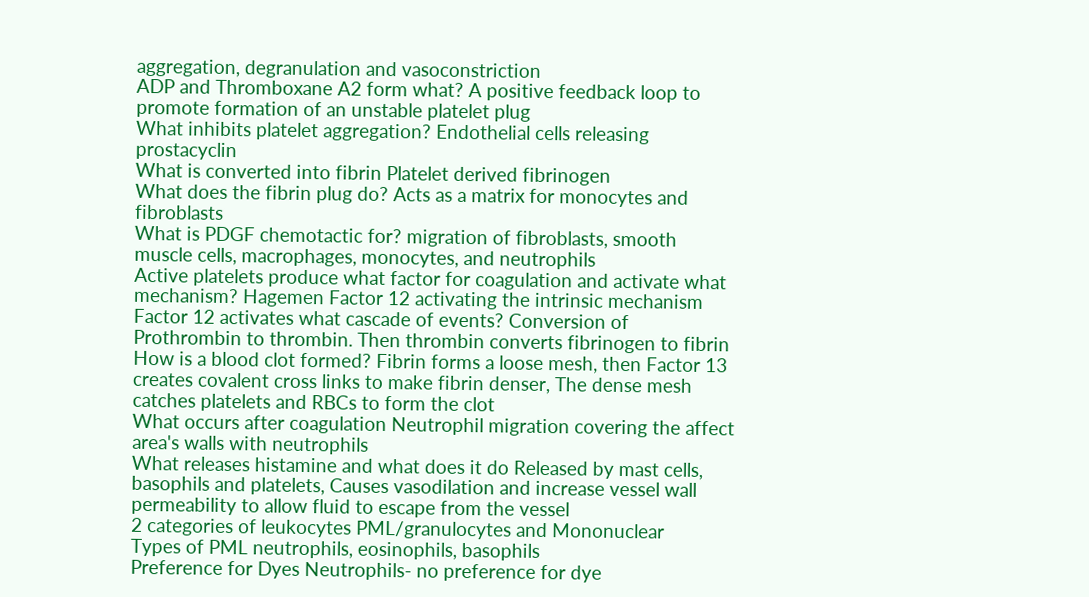aggregation, degranulation and vasoconstriction
ADP and Thromboxane A2 form what? A positive feedback loop to promote formation of an unstable platelet plug
What inhibits platelet aggregation? Endothelial cells releasing prostacyclin
What is converted into fibrin Platelet derived fibrinogen
What does the fibrin plug do? Acts as a matrix for monocytes and fibroblasts
What is PDGF chemotactic for? migration of fibroblasts, smooth muscle cells, macrophages, monocytes, and neutrophils
Active platelets produce what factor for coagulation and activate what mechanism? Hagemen Factor 12 activating the intrinsic mechanism
Factor 12 activates what cascade of events? Conversion of Prothrombin to thrombin. Then thrombin converts fibrinogen to fibrin
How is a blood clot formed? Fibrin forms a loose mesh, then Factor 13 creates covalent cross links to make fibrin denser, The dense mesh catches platelets and RBCs to form the clot
What occurs after coagulation Neutrophil migration covering the affect area's walls with neutrophils
What releases histamine and what does it do Released by mast cells, basophils and platelets, Causes vasodilation and increase vessel wall permeability to allow fluid to escape from the vessel
2 categories of leukocytes PML/granulocytes and Mononuclear
Types of PML neutrophils, eosinophils, basophils
Preference for Dyes Neutrophils- no preference for dye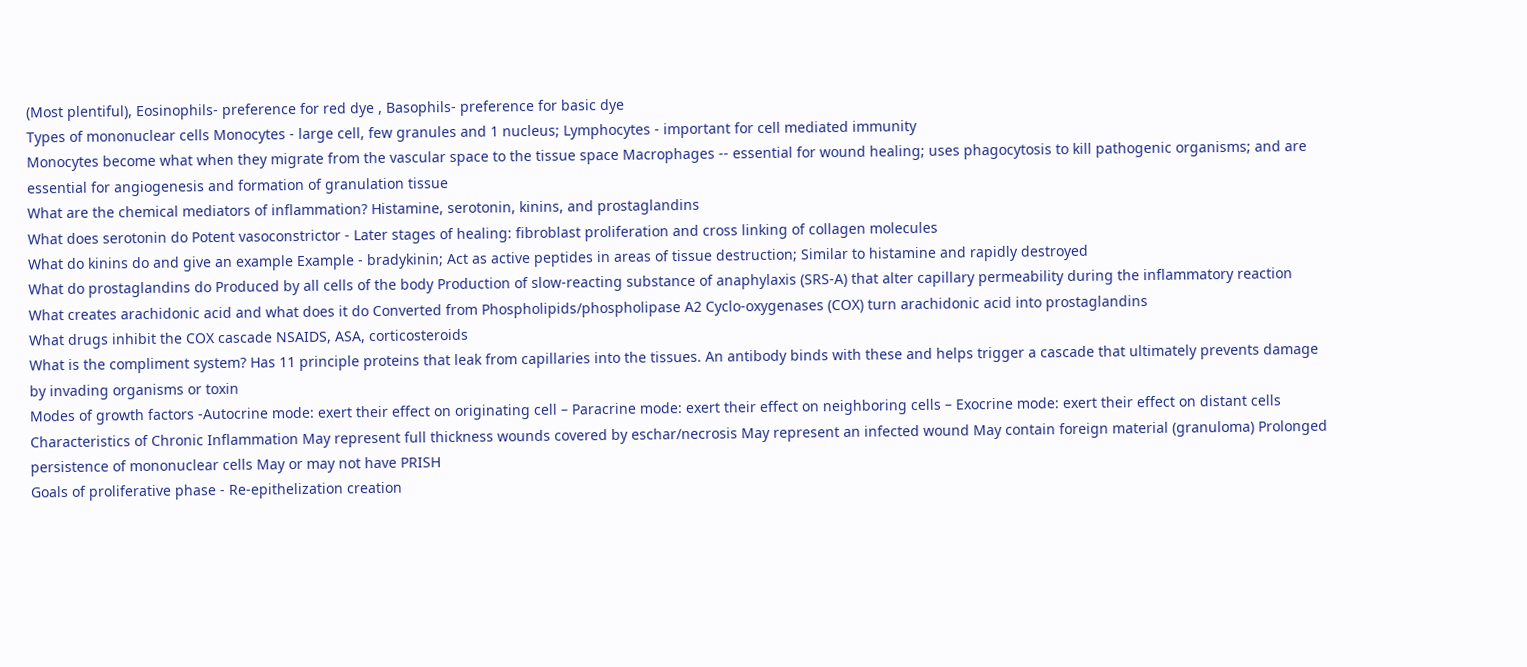(Most plentiful), Eosinophils- preference for red dye , Basophils- preference for basic dye
Types of mononuclear cells Monocytes - large cell, few granules and 1 nucleus; Lymphocytes - important for cell mediated immunity
Monocytes become what when they migrate from the vascular space to the tissue space Macrophages -- essential for wound healing; uses phagocytosis to kill pathogenic organisms; and are essential for angiogenesis and formation of granulation tissue
What are the chemical mediators of inflammation? Histamine, serotonin, kinins, and prostaglandins
What does serotonin do Potent vasoconstrictor - Later stages of healing: fibroblast proliferation and cross linking of collagen molecules
What do kinins do and give an example Example - bradykinin; Act as active peptides in areas of tissue destruction; Similar to histamine and rapidly destroyed
What do prostaglandins do Produced by all cells of the body Production of slow-reacting substance of anaphylaxis (SRS-A) that alter capillary permeability during the inflammatory reaction
What creates arachidonic acid and what does it do Converted from Phospholipids/phospholipase A2 Cyclo-oxygenases (COX) turn arachidonic acid into prostaglandins
What drugs inhibit the COX cascade NSAIDS, ASA, corticosteroids
What is the compliment system? Has 11 principle proteins that leak from capillaries into the tissues. An antibody binds with these and helps trigger a cascade that ultimately prevents damage by invading organisms or toxin
Modes of growth factors -Autocrine mode: exert their effect on originating cell – Paracrine mode: exert their effect on neighboring cells – Exocrine mode: exert their effect on distant cells
Characteristics of Chronic Inflammation May represent full thickness wounds covered by eschar/necrosis May represent an infected wound May contain foreign material (granuloma) Prolonged persistence of mononuclear cells May or may not have PRISH
Goals of proliferative phase - Re-epithelization creation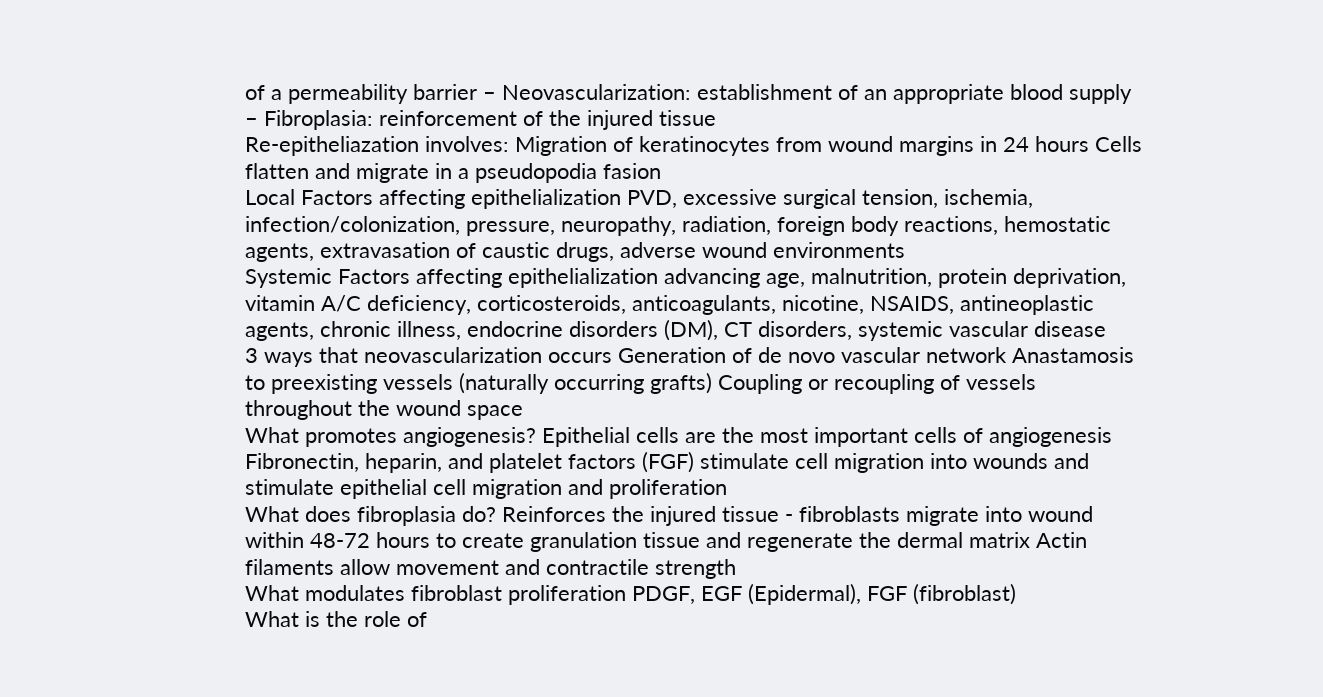of a permeability barrier – Neovascularization: establishment of an appropriate blood supply – Fibroplasia: reinforcement of the injured tissue
Re-epitheliazation involves: Migration of keratinocytes from wound margins in 24 hours Cells flatten and migrate in a pseudopodia fasion
Local Factors affecting epithelialization PVD, excessive surgical tension, ischemia, infection/colonization, pressure, neuropathy, radiation, foreign body reactions, hemostatic agents, extravasation of caustic drugs, adverse wound environments
Systemic Factors affecting epithelialization advancing age, malnutrition, protein deprivation, vitamin A/C deficiency, corticosteroids, anticoagulants, nicotine, NSAIDS, antineoplastic agents, chronic illness, endocrine disorders (DM), CT disorders, systemic vascular disease
3 ways that neovascularization occurs Generation of de novo vascular network Anastamosis to preexisting vessels (naturally occurring grafts) Coupling or recoupling of vessels throughout the wound space
What promotes angiogenesis? Epithelial cells are the most important cells of angiogenesis Fibronectin, heparin, and platelet factors (FGF) stimulate cell migration into wounds and stimulate epithelial cell migration and proliferation
What does fibroplasia do? Reinforces the injured tissue - fibroblasts migrate into wound within 48-72 hours to create granulation tissue and regenerate the dermal matrix Actin filaments allow movement and contractile strength
What modulates fibroblast proliferation PDGF, EGF (Epidermal), FGF (fibroblast)
What is the role of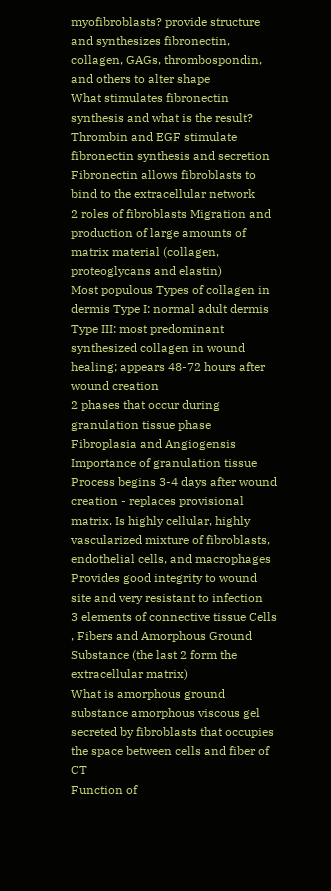myofibroblasts? provide structure and synthesizes fibronectin, collagen, GAGs, thrombospondin, and others to alter shape
What stimulates fibronectin synthesis and what is the result? Thrombin and EGF stimulate fibronectin synthesis and secretion Fibronectin allows fibroblasts to bind to the extracellular network
2 roles of fibroblasts Migration and production of large amounts of matrix material (collagen, proteoglycans and elastin)
Most populous Types of collagen in dermis Type I: normal adult dermis Type III: most predominant synthesized collagen in wound healing; appears 48-72 hours after wound creation
2 phases that occur during granulation tissue phase Fibroplasia and Angiogensis
Importance of granulation tissue Process begins 3-4 days after wound creation - replaces provisional matrix. Is highly cellular, highly vascularized mixture of fibroblasts, endothelial cells, and macrophages Provides good integrity to wound site and very resistant to infection
3 elements of connective tissue Cells , Fibers and Amorphous Ground Substance (the last 2 form the extracellular matrix)
What is amorphous ground substance amorphous viscous gel secreted by fibroblasts that occupies the space between cells and fiber of CT
Function of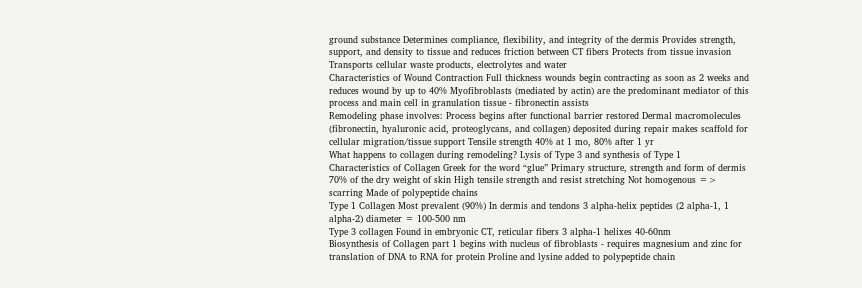ground substance Determines compliance, flexibility, and integrity of the dermis Provides strength, support, and density to tissue and reduces friction between CT fibers Protects from tissue invasion Transports cellular waste products, electrolytes and water
Characteristics of Wound Contraction Full thickness wounds begin contracting as soon as 2 weeks and reduces wound by up to 40% Myofibroblasts (mediated by actin) are the predominant mediator of this process and main cell in granulation tissue - fibronectin assists
Remodeling phase involves: Process begins after functional barrier restored Dermal macromolecules (fibronectin, hyaluronic acid, proteoglycans, and collagen) deposited during repair makes scaffold for cellular migration/tissue support Tensile strength 40% at 1 mo, 80% after 1 yr
What happens to collagen during remodeling? Lysis of Type 3 and synthesis of Type 1
Characteristics of Collagen Greek for the word “glue” Primary structure, strength and form of dermis 70% of the dry weight of skin High tensile strength and resist stretching Not homogenous => scarring Made of polypeptide chains
Type 1 Collagen Most prevalent (90%) In dermis and tendons 3 alpha-helix peptides (2 alpha-1, 1 alpha-2) diameter = 100-500 nm
Type 3 collagen Found in embryonic CT, reticular fibers 3 alpha-1 helixes 40-60nm
Biosynthesis of Collagen part 1 begins with nucleus of fibroblasts - requires magnesium and zinc for translation of DNA to RNA for protein Proline and lysine added to polypeptide chain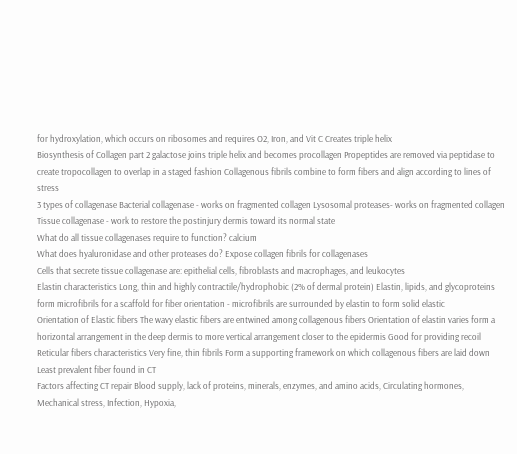for hydroxylation, which occurs on ribosomes and requires O2, Iron, and Vit C Creates triple helix
Biosynthesis of Collagen part 2 galactose joins triple helix and becomes procollagen Propeptides are removed via peptidase to create tropocollagen to overlap in a staged fashion Collagenous fibrils combine to form fibers and align according to lines of stress
3 types of collagenase Bacterial collagenase - works on fragmented collagen Lysosomal proteases- works on fragmented collagen Tissue collagenase - work to restore the postinjury dermis toward its normal state
What do all tissue collagenases require to function? calcium
What does hyaluronidase and other proteases do? Expose collagen fibrils for collagenases
Cells that secrete tissue collagenase are: epithelial cells, fibroblasts and macrophages, and leukocytes
Elastin characteristics Long, thin and highly contractile/hydrophobic (2% of dermal protein) Elastin, lipids, and glycoproteins form microfibrils for a scaffold for fiber orientation - microfibrils are surrounded by elastin to form solid elastic
Orientation of Elastic fibers The wavy elastic fibers are entwined among collagenous fibers Orientation of elastin varies form a horizontal arrangement in the deep dermis to more vertical arrangement closer to the epidermis Good for providing recoil
Reticular fibers characteristics Very fine, thin fibrils Form a supporting framework on which collagenous fibers are laid down Least prevalent fiber found in CT
Factors affecting CT repair Blood supply, lack of proteins, minerals, enzymes, and amino acids, Circulating hormones, Mechanical stress, Infection, Hypoxia,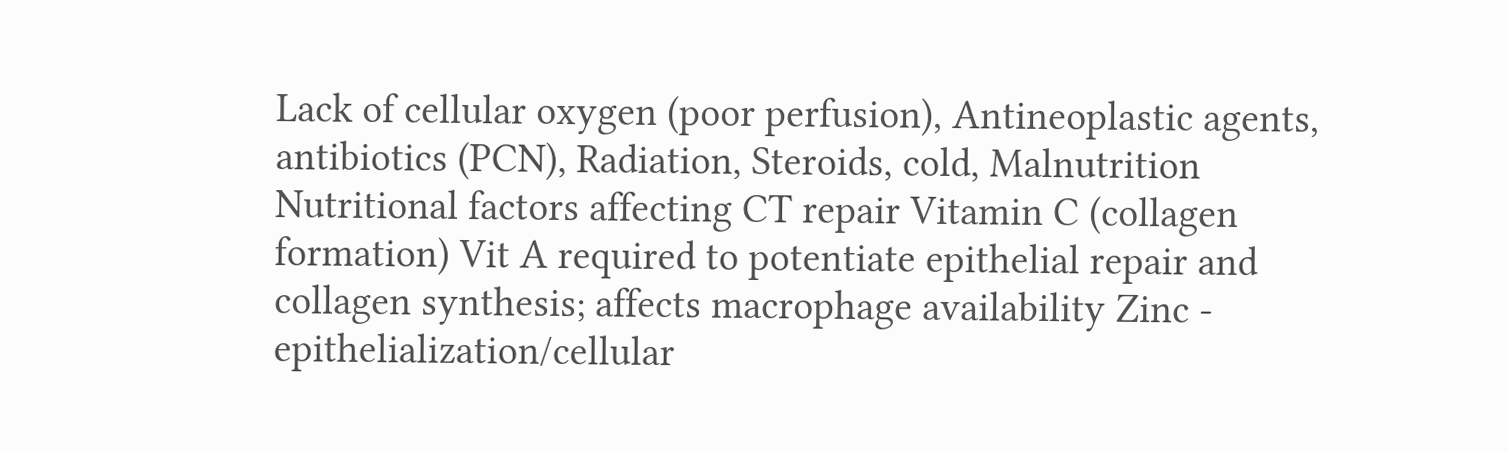Lack of cellular oxygen (poor perfusion), Antineoplastic agents, antibiotics (PCN), Radiation, Steroids, cold, Malnutrition
Nutritional factors affecting CT repair Vitamin C (collagen formation) Vit A required to potentiate epithelial repair and collagen synthesis; affects macrophage availability Zinc - epithelialization/cellular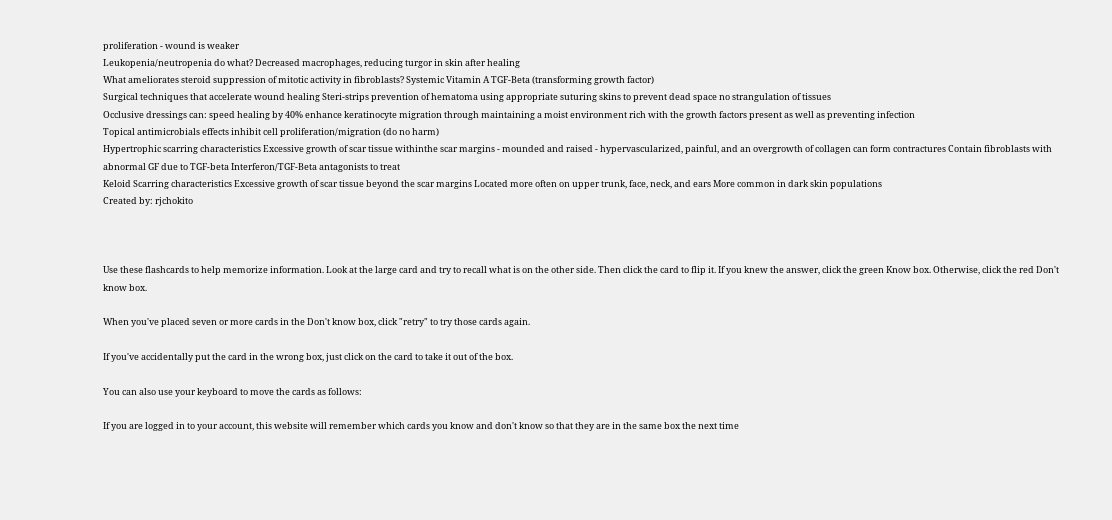proliferation - wound is weaker
Leukopenia/neutropenia do what? Decreased macrophages, reducing turgor in skin after healing
What ameliorates steroid suppression of mitotic activity in fibroblasts? Systemic Vitamin A TGF-Beta (transforming growth factor)
Surgical techniques that accelerate wound healing Steri-strips prevention of hematoma using appropriate suturing skins to prevent dead space no strangulation of tissues
Occlusive dressings can: speed healing by 40% enhance keratinocyte migration through maintaining a moist environment rich with the growth factors present as well as preventing infection
Topical antimicrobials effects inhibit cell proliferation/migration (do no harm)
Hypertrophic scarring characteristics Excessive growth of scar tissue withinthe scar margins - mounded and raised - hypervascularized, painful, and an overgrowth of collagen can form contractures Contain fibroblasts with abnormal GF due to TGF-beta Interferon/TGF-Beta antagonists to treat
Keloid Scarring characteristics Excessive growth of scar tissue beyond the scar margins Located more often on upper trunk, face, neck, and ears More common in dark skin populations
Created by: rjchokito



Use these flashcards to help memorize information. Look at the large card and try to recall what is on the other side. Then click the card to flip it. If you knew the answer, click the green Know box. Otherwise, click the red Don't know box.

When you've placed seven or more cards in the Don't know box, click "retry" to try those cards again.

If you've accidentally put the card in the wrong box, just click on the card to take it out of the box.

You can also use your keyboard to move the cards as follows:

If you are logged in to your account, this website will remember which cards you know and don't know so that they are in the same box the next time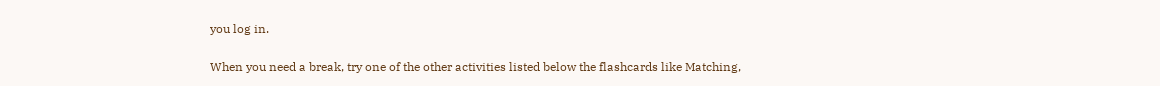you log in.

When you need a break, try one of the other activities listed below the flashcards like Matching,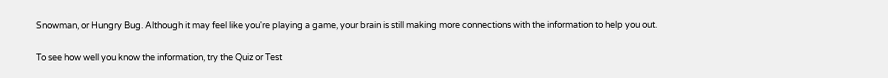Snowman, or Hungry Bug. Although it may feel like you're playing a game, your brain is still making more connections with the information to help you out.

To see how well you know the information, try the Quiz or Test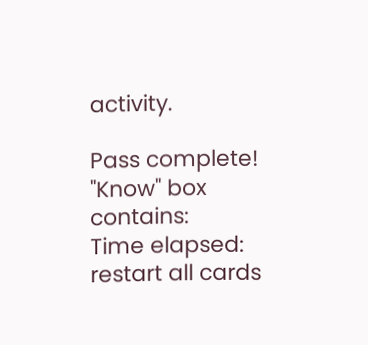activity.

Pass complete!
"Know" box contains:
Time elapsed:
restart all cards